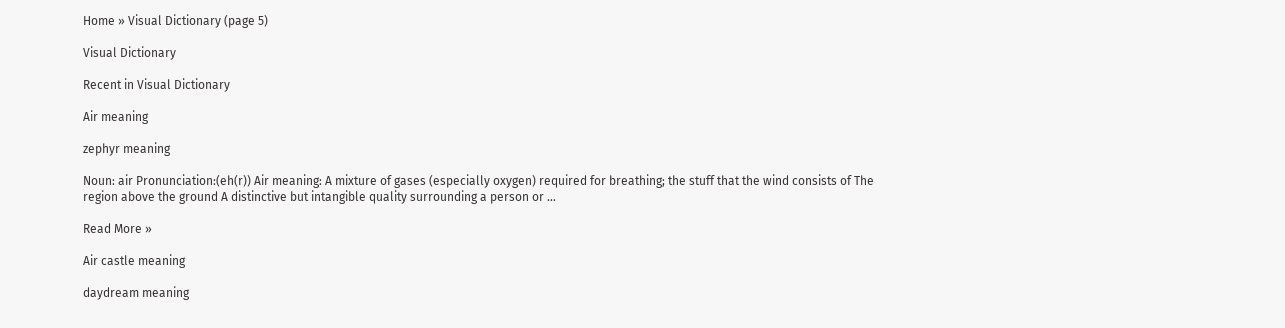Home » Visual Dictionary (page 5)

Visual Dictionary

Recent in Visual Dictionary

Air meaning

zephyr meaning

Noun: air Pronunciation:(eh(r)) Air meaning: A mixture of gases (especially oxygen) required for breathing; the stuff that the wind consists of The region above the ground A distinctive but intangible quality surrounding a person or …

Read More »

Air castle meaning

daydream meaning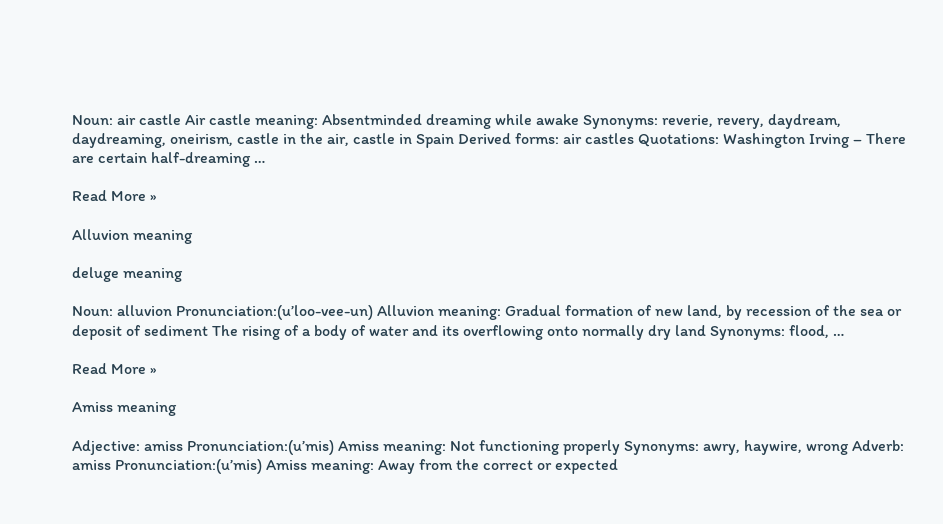Noun: air castle Air castle meaning: Absentminded dreaming while awake Synonyms: reverie, revery, daydream, daydreaming, oneirism, castle in the air, castle in Spain Derived forms: air castles Quotations: Washington Irving – There are certain half-dreaming …

Read More »

Alluvion meaning

deluge meaning

Noun: alluvion Pronunciation:(u’loo-vee-un) Alluvion meaning: Gradual formation of new land, by recession of the sea or deposit of sediment The rising of a body of water and its overflowing onto normally dry land Synonyms: flood, …

Read More »

Amiss meaning

Adjective: amiss Pronunciation:(u’mis) Amiss meaning: Not functioning properly Synonyms: awry, haywire, wrong Adverb: amiss Pronunciation:(u’mis) Amiss meaning: Away from the correct or expected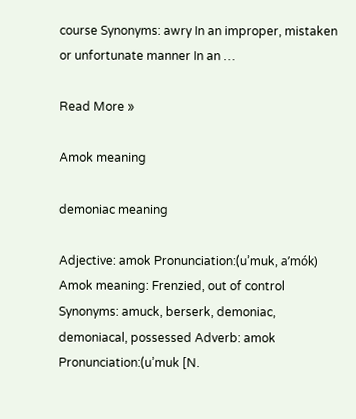course Synonyms: awry In an improper, mistaken or unfortunate manner In an …

Read More »

Amok meaning

demoniac meaning

Adjective: amok Pronunciation:(u’muk, a’mók) Amok meaning: Frenzied, out of control Synonyms: amuck, berserk, demoniac, demoniacal, possessed Adverb: amok Pronunciation:(u’muk [N.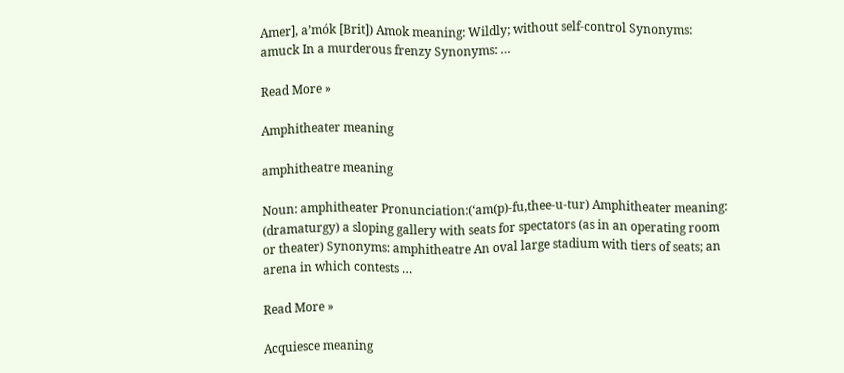Amer], a’mók [Brit]) Amok meaning: Wildly; without self-control Synonyms: amuck In a murderous frenzy Synonyms: …

Read More »

Amphitheater meaning

amphitheatre meaning

Noun: amphitheater Pronunciation:(‘am(p)-fu,thee-u-tur) Amphitheater meaning: (dramaturgy) a sloping gallery with seats for spectators (as in an operating room or theater) Synonyms: amphitheatre An oval large stadium with tiers of seats; an arena in which contests …

Read More »

Acquiesce meaning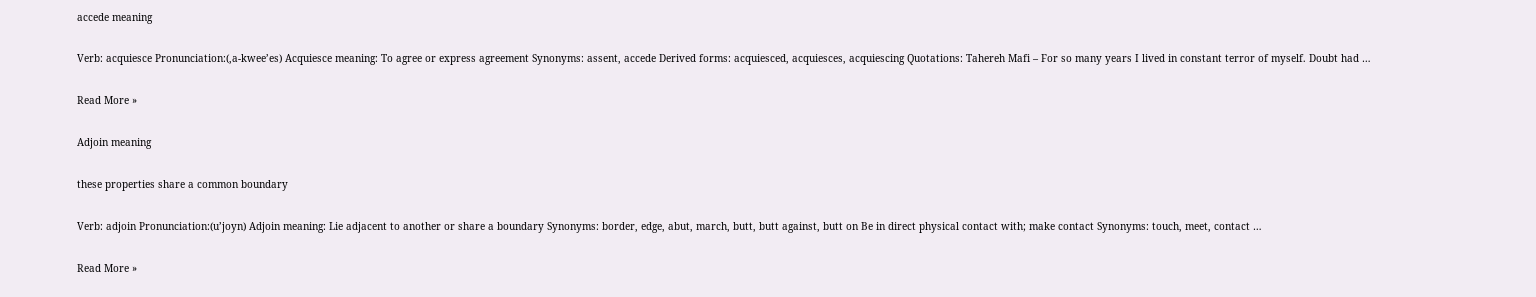accede meaning

Verb: acquiesce Pronunciation:(,a-kwee’es) Acquiesce meaning: To agree or express agreement Synonyms: assent, accede Derived forms: acquiesced, acquiesces, acquiescing Quotations: Tahereh Mafi – For so many years I lived in constant terror of myself. Doubt had …

Read More »

Adjoin meaning

these properties share a common boundary

Verb: adjoin Pronunciation:(u’joyn) Adjoin meaning: Lie adjacent to another or share a boundary Synonyms: border, edge, abut, march, butt, butt against, butt on Be in direct physical contact with; make contact Synonyms: touch, meet, contact …

Read More »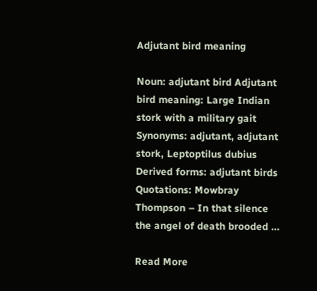Adjutant bird meaning

Noun: adjutant bird Adjutant bird meaning: Large Indian stork with a military gait Synonyms: adjutant, adjutant stork, Leptoptilus dubius Derived forms: adjutant birds Quotations: Mowbray Thompson – In that silence the angel of death brooded …

Read More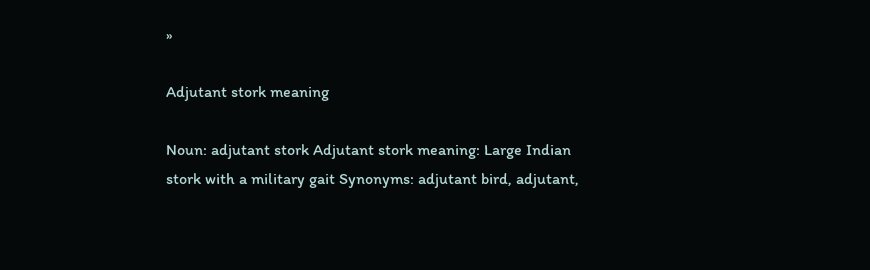»

Adjutant stork meaning

Noun: adjutant stork Adjutant stork meaning: Large Indian stork with a military gait Synonyms: adjutant bird, adjutant,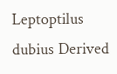Leptoptilus dubius Derived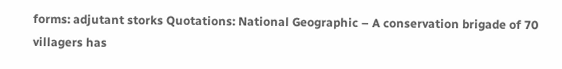forms: adjutant storks Quotations: National Geographic – A conservation brigade of 70 villagers has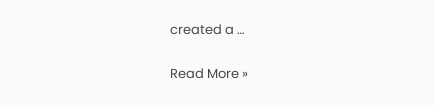created a …

Read More »